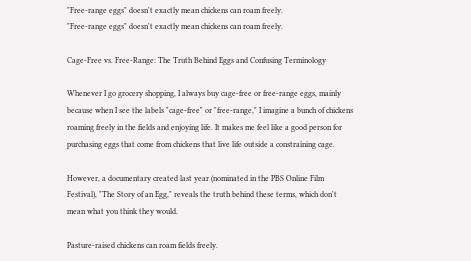"Free-range eggs" doesn't exactly mean chickens can roam freely.
"Free-range eggs" doesn't exactly mean chickens can roam freely.

Cage-Free vs. Free-Range: The Truth Behind Eggs and Confusing Terminology

Whenever I go grocery shopping, I always buy cage-free or free-range eggs, mainly because when I see the labels "cage-free" or "free-range," I imagine a bunch of chickens roaming freely in the fields and enjoying life. It makes me feel like a good person for purchasing eggs that come from chickens that live life outside a constraining cage.

However, a documentary created last year (nominated in the PBS Online Film Festival), "The Story of an Egg," reveals the truth behind these terms, which don't mean what you think they would.

Pasture-raised chickens can roam fields freely.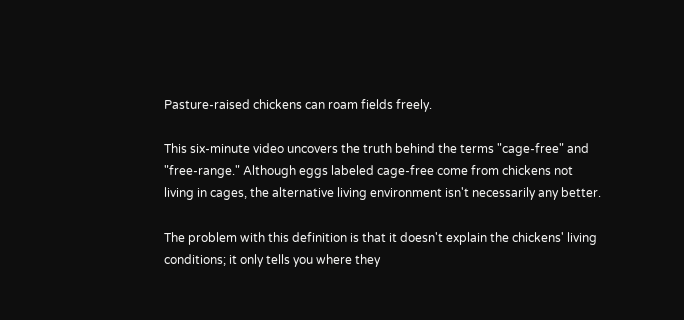Pasture-raised chickens can roam fields freely.

This six-minute video uncovers the truth behind the terms "cage-free" and "free-range." Although eggs labeled cage-free come from chickens not living in cages, the alternative living environment isn't necessarily any better.

The problem with this definition is that it doesn't explain the chickens' living conditions; it only tells you where they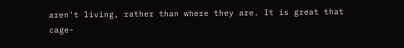aren't living, rather than where they are. It is great that cage-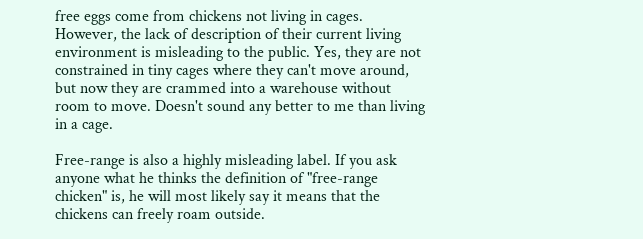free eggs come from chickens not living in cages. However, the lack of description of their current living environment is misleading to the public. Yes, they are not constrained in tiny cages where they can't move around, but now they are crammed into a warehouse without room to move. Doesn't sound any better to me than living in a cage.

Free-range is also a highly misleading label. If you ask anyone what he thinks the definition of "free-range chicken" is, he will most likely say it means that the chickens can freely roam outside.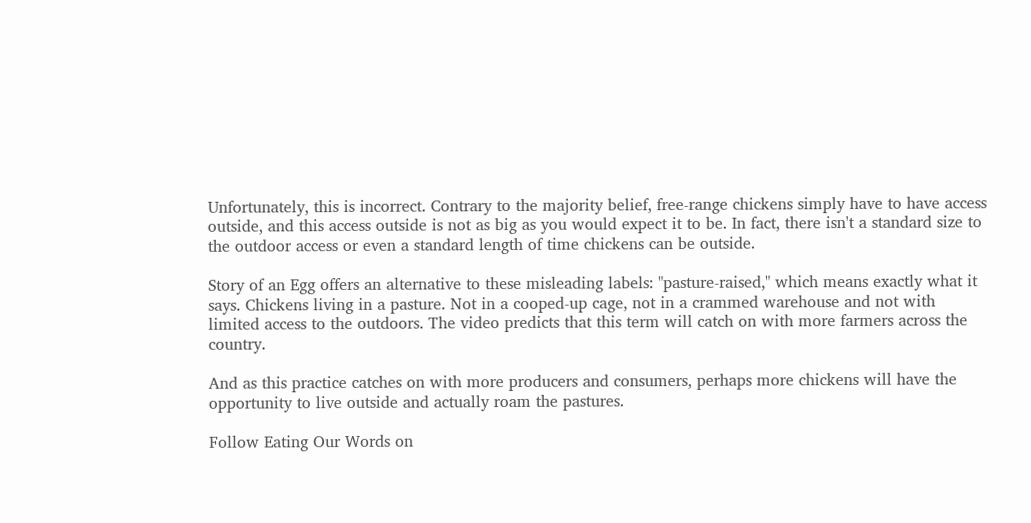Unfortunately, this is incorrect. Contrary to the majority belief, free-range chickens simply have to have access outside, and this access outside is not as big as you would expect it to be. In fact, there isn't a standard size to the outdoor access or even a standard length of time chickens can be outside.

Story of an Egg offers an alternative to these misleading labels: "pasture-raised," which means exactly what it says. Chickens living in a pasture. Not in a cooped-up cage, not in a crammed warehouse and not with limited access to the outdoors. The video predicts that this term will catch on with more farmers across the country.

And as this practice catches on with more producers and consumers, perhaps more chickens will have the opportunity to live outside and actually roam the pastures.

Follow Eating Our Words on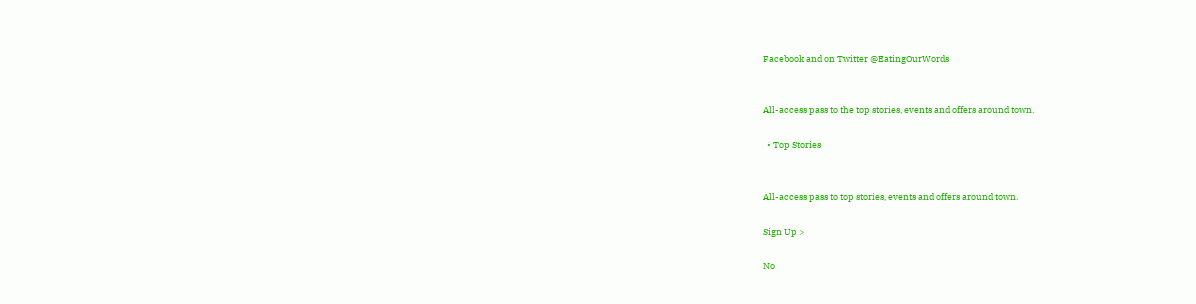Facebook and on Twitter @EatingOurWords


All-access pass to the top stories, events and offers around town.

  • Top Stories


All-access pass to top stories, events and offers around town.

Sign Up >

No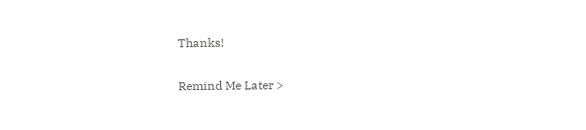Thanks!

Remind Me Later >